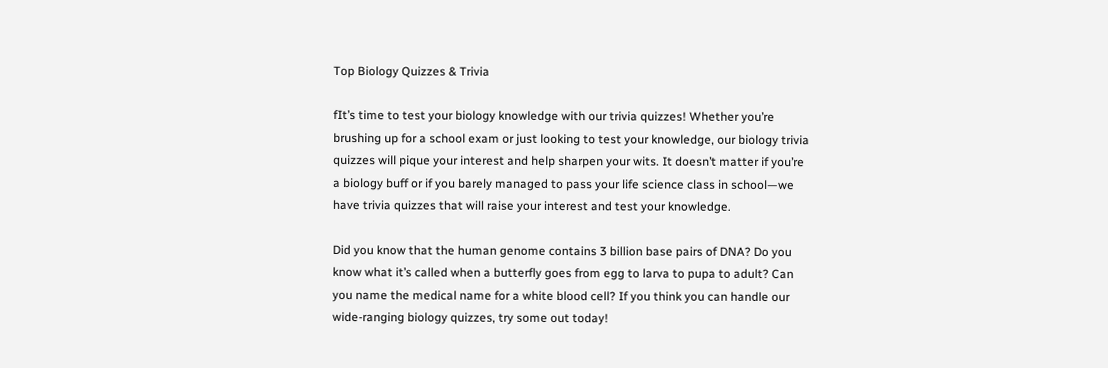Top Biology Quizzes & Trivia

fIt’s time to test your biology knowledge with our trivia quizzes! Whether you’re brushing up for a school exam or just looking to test your knowledge, our biology trivia quizzes will pique your interest and help sharpen your wits. It doesn’t matter if you’re a biology buff or if you barely managed to pass your life science class in school—we have trivia quizzes that will raise your interest and test your knowledge.

Did you know that the human genome contains 3 billion base pairs of DNA? Do you know what it’s called when a butterfly goes from egg to larva to pupa to adult? Can you name the medical name for a white blood cell? If you think you can handle our wide-ranging biology quizzes, try some out today!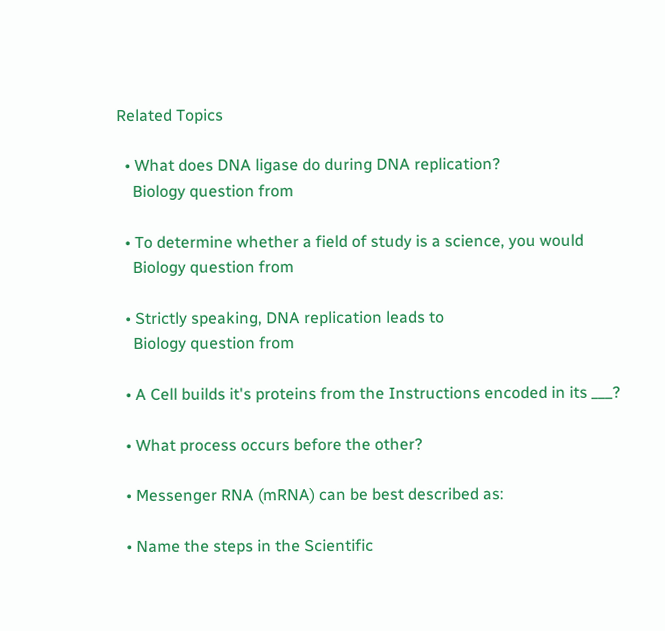Related Topics

  • What does DNA ligase do during DNA replication?
    Biology question from

  • To determine whether a field of study is a science, you would
    Biology question from

  • Strictly speaking, DNA replication leads to
    Biology question from

  • A Cell builds it's proteins from the Instructions encoded in its ___?

  • What process occurs before the other?

  • Messenger RNA (mRNA) can be best described as:

  • Name the steps in the Scientific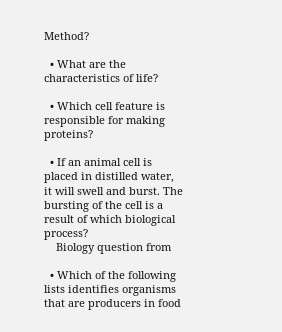Method?

  • What are the characteristics of life?

  • Which cell feature is responsible for making proteins?

  • If an animal cell is placed in distilled water, it will swell and burst. The bursting of the cell is a result of which biological process?
    Biology question from

  • Which of the following lists identifies organisms that are producers in food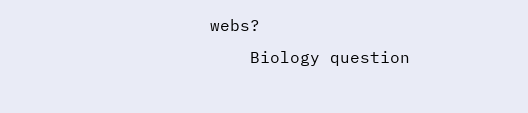webs?
    Biology question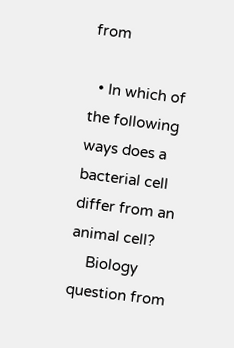from

  • In which of the following ways does a bacterial cell differ from an animal cell?
    Biology question from